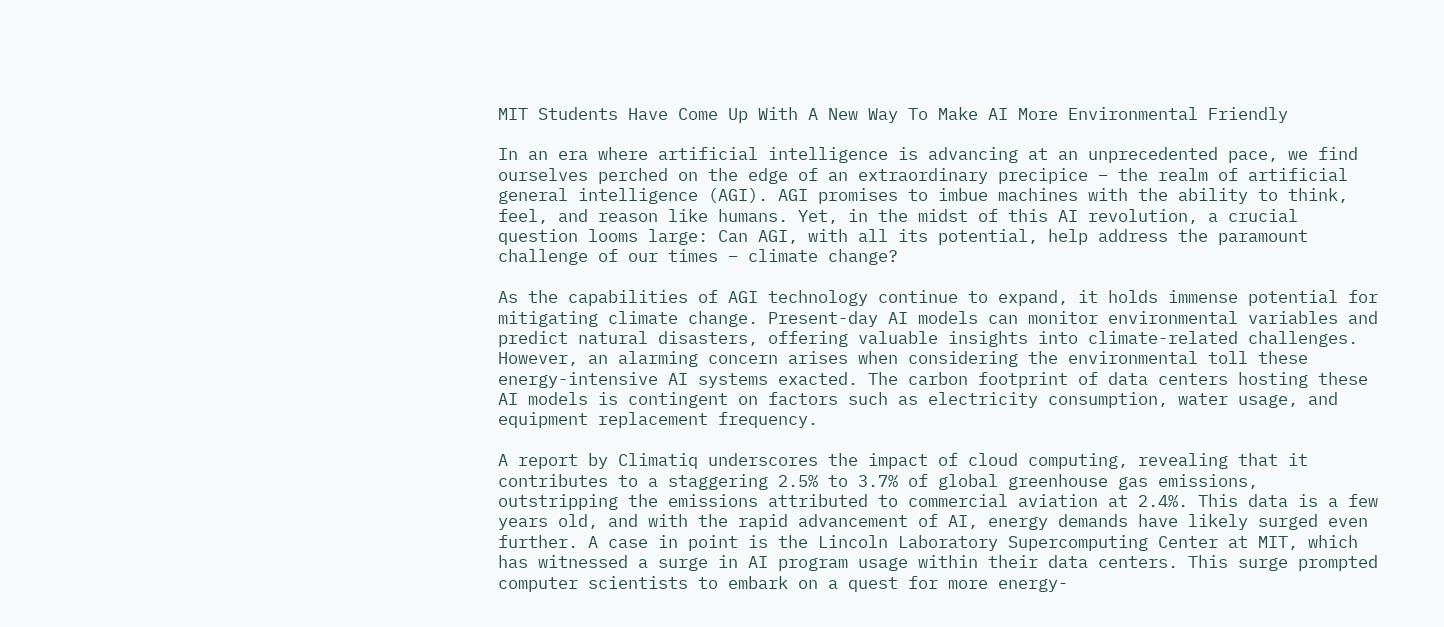MIT Students Have Come Up With A New Way To Make AI More Environmental Friendly

In an era where artificial intelligence is advancing at an unprecedented pace, we find ourselves perched on the edge of an extraordinary precipice – the realm of artificial general intelligence (AGI). AGI promises to imbue machines with the ability to think, feel, and reason like humans. Yet, in the midst of this AI revolution, a crucial question looms large: Can AGI, with all its potential, help address the paramount challenge of our times – climate change?

As the capabilities of AGI technology continue to expand, it holds immense potential for mitigating climate change. Present-day AI models can monitor environmental variables and predict natural disasters, offering valuable insights into climate-related challenges. However, an alarming concern arises when considering the environmental toll these energy-intensive AI systems exacted. The carbon footprint of data centers hosting these AI models is contingent on factors such as electricity consumption, water usage, and equipment replacement frequency.

A report by Climatiq underscores the impact of cloud computing, revealing that it contributes to a staggering 2.5% to 3.7% of global greenhouse gas emissions, outstripping the emissions attributed to commercial aviation at 2.4%. This data is a few years old, and with the rapid advancement of AI, energy demands have likely surged even further. A case in point is the Lincoln Laboratory Supercomputing Center at MIT, which has witnessed a surge in AI program usage within their data centers. This surge prompted computer scientists to embark on a quest for more energy-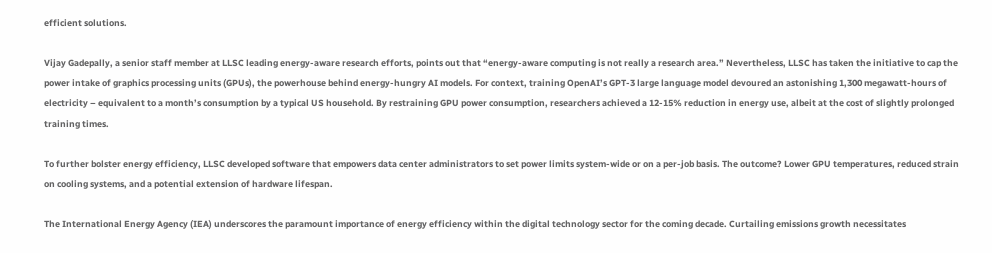efficient solutions.

Vijay Gadepally, a senior staff member at LLSC leading energy-aware research efforts, points out that “energy-aware computing is not really a research area.” Nevertheless, LLSC has taken the initiative to cap the power intake of graphics processing units (GPUs), the powerhouse behind energy-hungry AI models. For context, training OpenAI’s GPT-3 large language model devoured an astonishing 1,300 megawatt-hours of electricity – equivalent to a month’s consumption by a typical US household. By restraining GPU power consumption, researchers achieved a 12-15% reduction in energy use, albeit at the cost of slightly prolonged training times.

To further bolster energy efficiency, LLSC developed software that empowers data center administrators to set power limits system-wide or on a per-job basis. The outcome? Lower GPU temperatures, reduced strain on cooling systems, and a potential extension of hardware lifespan.

The International Energy Agency (IEA) underscores the paramount importance of energy efficiency within the digital technology sector for the coming decade. Curtailing emissions growth necessitates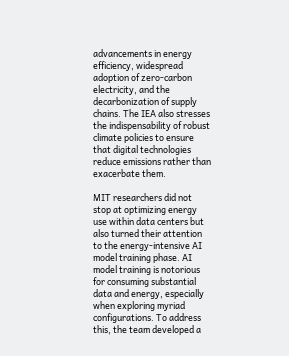advancements in energy efficiency, widespread adoption of zero-carbon electricity, and the decarbonization of supply chains. The IEA also stresses the indispensability of robust climate policies to ensure that digital technologies reduce emissions rather than exacerbate them.

MIT researchers did not stop at optimizing energy use within data centers but also turned their attention to the energy-intensive AI model training phase. AI model training is notorious for consuming substantial data and energy, especially when exploring myriad configurations. To address this, the team developed a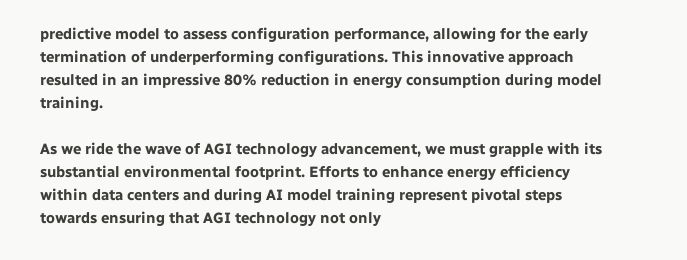predictive model to assess configuration performance, allowing for the early termination of underperforming configurations. This innovative approach resulted in an impressive 80% reduction in energy consumption during model training.

As we ride the wave of AGI technology advancement, we must grapple with its substantial environmental footprint. Efforts to enhance energy efficiency within data centers and during AI model training represent pivotal steps towards ensuring that AGI technology not only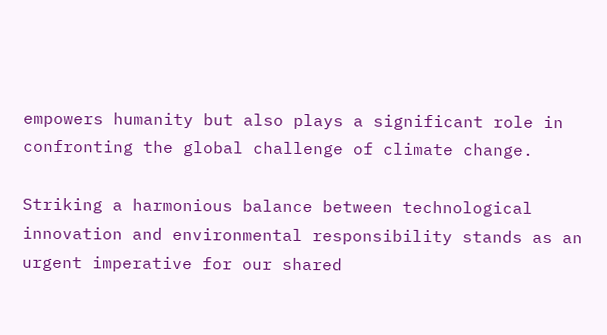empowers humanity but also plays a significant role in confronting the global challenge of climate change.

Striking a harmonious balance between technological innovation and environmental responsibility stands as an urgent imperative for our shared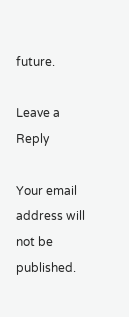future.

Leave a Reply

Your email address will not be published.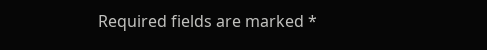Required fields are marked *